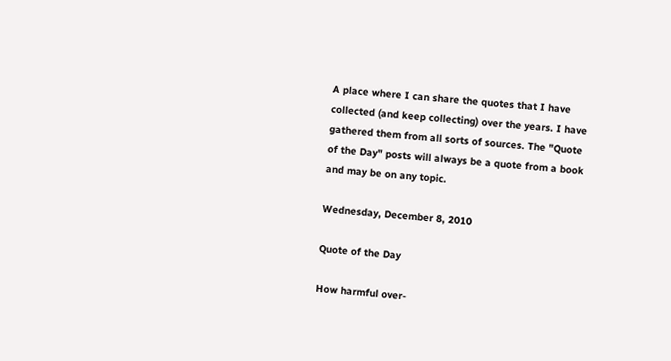A place where I can share the quotes that I have collected (and keep collecting) over the years. I have gathered them from all sorts of sources. The "Quote of the Day" posts will always be a quote from a book and may be on any topic.

Wednesday, December 8, 2010

Quote of the Day

How harmful over-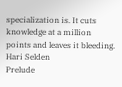specialization is. It cuts knowledge at a million points and leaves it bleeding.
Hari Selden
Prelude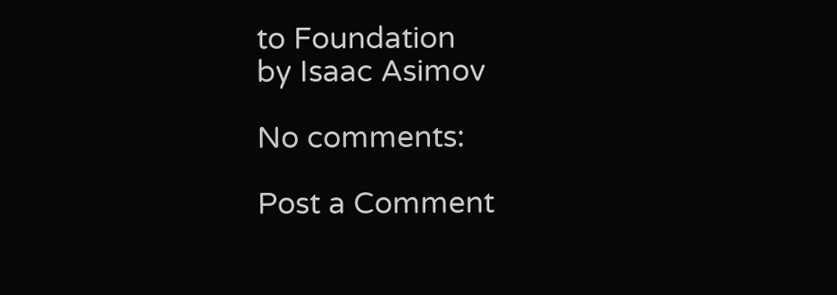to Foundation
by Isaac Asimov

No comments:

Post a Comment